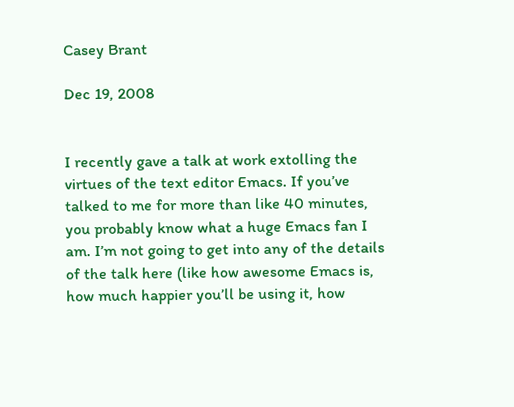Casey Brant

Dec 19, 2008


I recently gave a talk at work extolling the virtues of the text editor Emacs. If you’ve talked to me for more than like 40 minutes, you probably know what a huge Emacs fan I am. I’m not going to get into any of the details of the talk here (like how awesome Emacs is, how much happier you’ll be using it, how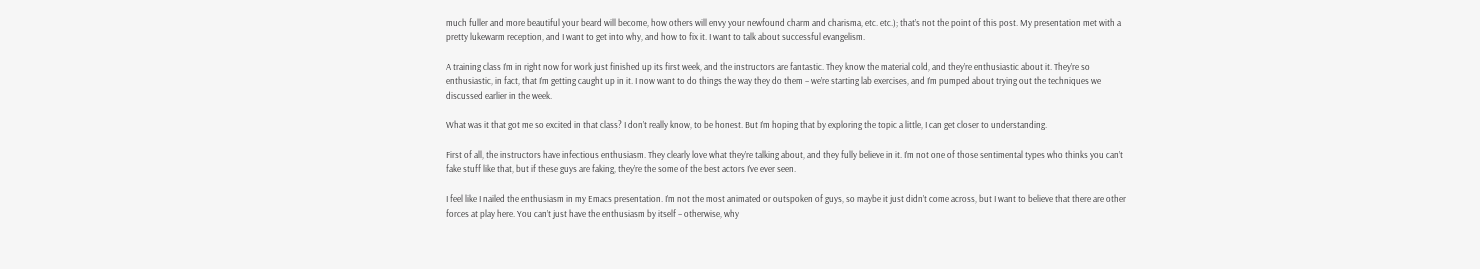much fuller and more beautiful your beard will become, how others will envy your newfound charm and charisma, etc. etc.); that’s not the point of this post. My presentation met with a pretty lukewarm reception, and I want to get into why, and how to fix it. I want to talk about successful evangelism.

A training class I’m in right now for work just finished up its first week, and the instructors are fantastic. They know the material cold, and they’re enthusiastic about it. They’re so enthusiastic, in fact, that I’m getting caught up in it. I now want to do things the way they do them – we’re starting lab exercises, and I’m pumped about trying out the techniques we discussed earlier in the week.

What was it that got me so excited in that class? I don’t really know, to be honest. But I’m hoping that by exploring the topic a little, I can get closer to understanding.

First of all, the instructors have infectious enthusiasm. They clearly love what they’re talking about, and they fully believe in it. I’m not one of those sentimental types who thinks you can’t fake stuff like that, but if these guys are faking, they’re the some of the best actors I’ve ever seen.

I feel like I nailed the enthusiasm in my Emacs presentation. I’m not the most animated or outspoken of guys, so maybe it just didn’t come across, but I want to believe that there are other forces at play here. You can’t just have the enthusiasm by itself – otherwise, why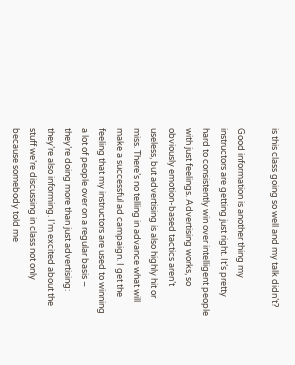is this class going so well and my talk didn’t?

Good information is another thing my instructors are getting just right. It’s pretty hard to consistently win over intelligent people with just feelings. Advertising works, so obviously emotion-based tactics aren’t useless, but advertising is also highly hit or miss. There’s no telling in advance what will make a successful ad campaign. I get the feeling that my instructors are used to winning a lot of people over on a regular basis – they’re doing more than just advertising: they’re also informing. I’m excited about the stuff we’re discussing in class not only because somebody told me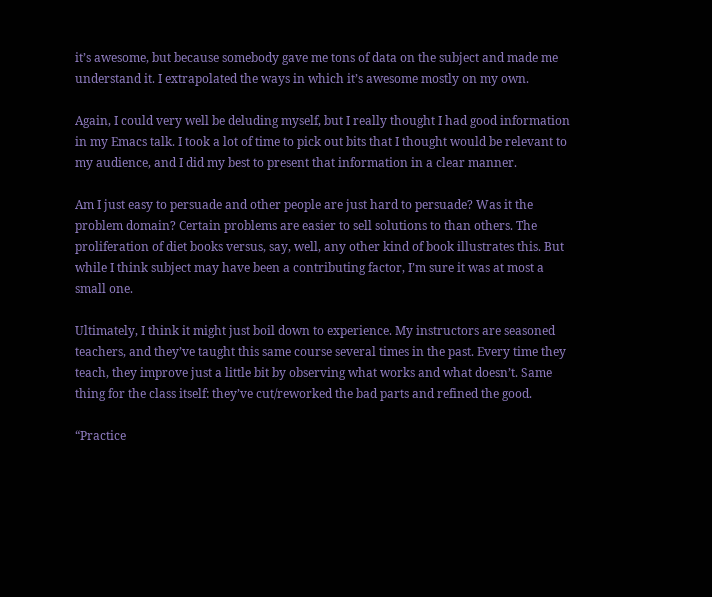it’s awesome, but because somebody gave me tons of data on the subject and made me understand it. I extrapolated the ways in which it’s awesome mostly on my own.

Again, I could very well be deluding myself, but I really thought I had good information in my Emacs talk. I took a lot of time to pick out bits that I thought would be relevant to my audience, and I did my best to present that information in a clear manner.

Am I just easy to persuade and other people are just hard to persuade? Was it the problem domain? Certain problems are easier to sell solutions to than others. The proliferation of diet books versus, say, well, any other kind of book illustrates this. But while I think subject may have been a contributing factor, I’m sure it was at most a small one.

Ultimately, I think it might just boil down to experience. My instructors are seasoned teachers, and they’ve taught this same course several times in the past. Every time they teach, they improve just a little bit by observing what works and what doesn’t. Same thing for the class itself: they’ve cut/reworked the bad parts and refined the good.

“Practice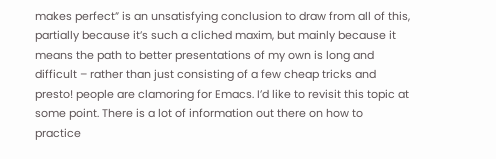makes perfect” is an unsatisfying conclusion to draw from all of this, partially because it’s such a cliched maxim, but mainly because it means the path to better presentations of my own is long and difficult – rather than just consisting of a few cheap tricks and presto! people are clamoring for Emacs. I’d like to revisit this topic at some point. There is a lot of information out there on how to practice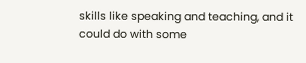skills like speaking and teaching, and it could do with some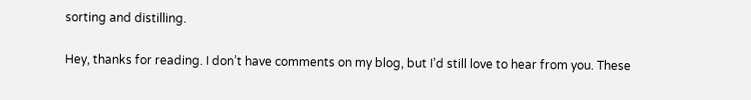sorting and distilling.

Hey, thanks for reading. I don’t have comments on my blog, but I’d still love to hear from you. These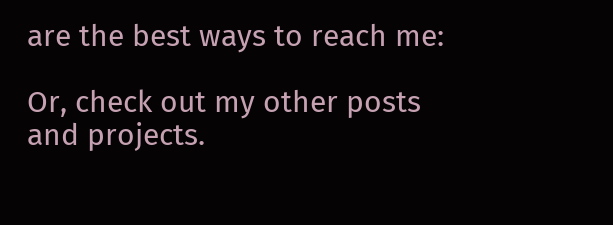are the best ways to reach me:

Or, check out my other posts and projects.